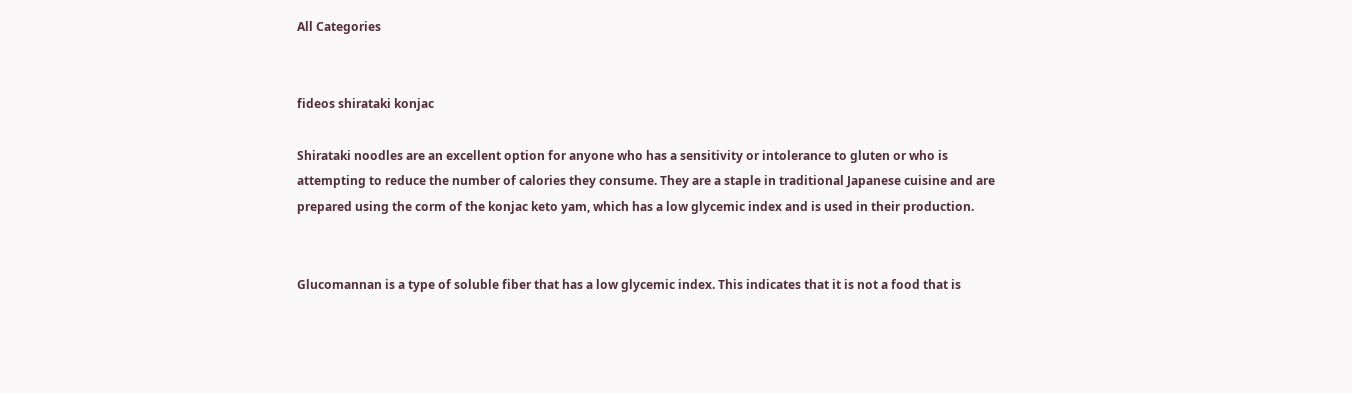All Categories


fideos shirataki konjac

Shirataki noodles are an excellent option for anyone who has a sensitivity or intolerance to gluten or who is attempting to reduce the number of calories they consume. They are a staple in traditional Japanese cuisine and are prepared using the corm of the konjac keto yam, which has a low glycemic index and is used in their production.


Glucomannan is a type of soluble fiber that has a low glycemic index. This indicates that it is not a food that is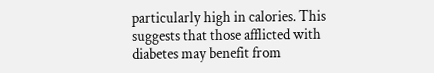particularly high in calories. This suggests that those afflicted with diabetes may benefit from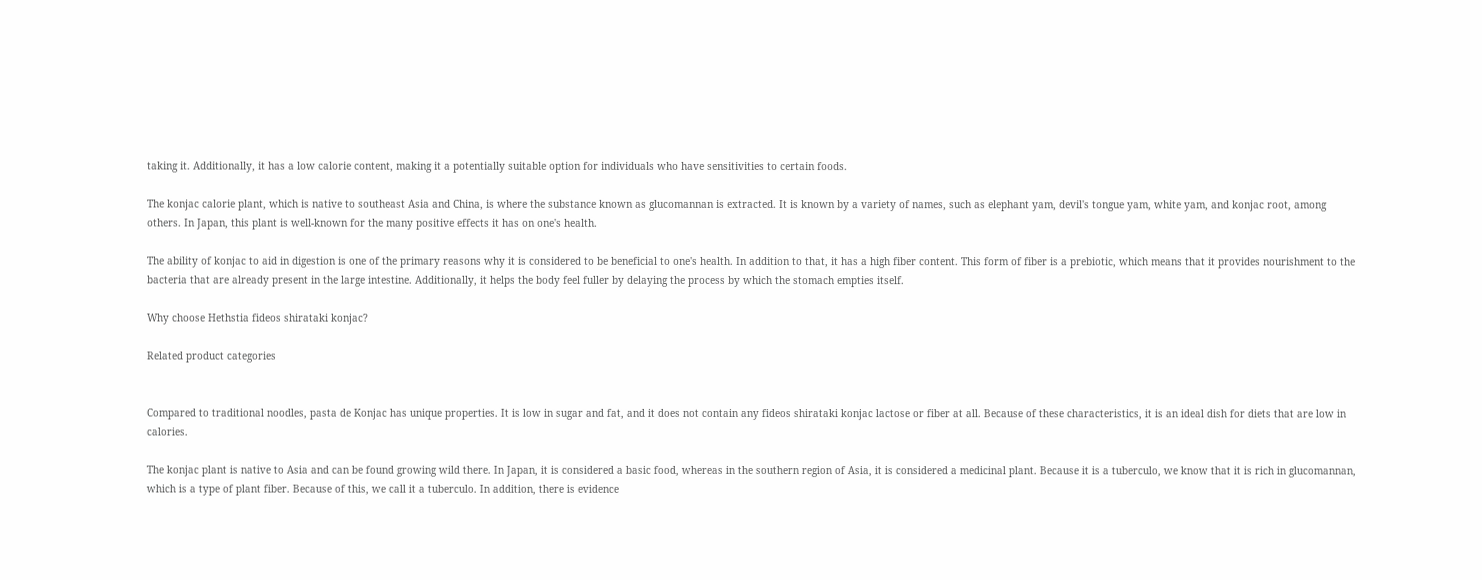taking it. Additionally, it has a low calorie content, making it a potentially suitable option for individuals who have sensitivities to certain foods.

The konjac calorie plant, which is native to southeast Asia and China, is where the substance known as glucomannan is extracted. It is known by a variety of names, such as elephant yam, devil's tongue yam, white yam, and konjac root, among others. In Japan, this plant is well-known for the many positive effects it has on one's health.

The ability of konjac to aid in digestion is one of the primary reasons why it is considered to be beneficial to one's health. In addition to that, it has a high fiber content. This form of fiber is a prebiotic, which means that it provides nourishment to the bacteria that are already present in the large intestine. Additionally, it helps the body feel fuller by delaying the process by which the stomach empties itself.

Why choose Hethstia fideos shirataki konjac?

Related product categories


Compared to traditional noodles, pasta de Konjac has unique properties. It is low in sugar and fat, and it does not contain any fideos shirataki konjac lactose or fiber at all. Because of these characteristics, it is an ideal dish for diets that are low in calories.

The konjac plant is native to Asia and can be found growing wild there. In Japan, it is considered a basic food, whereas in the southern region of Asia, it is considered a medicinal plant. Because it is a tuberculo, we know that it is rich in glucomannan, which is a type of plant fiber. Because of this, we call it a tuberculo. In addition, there is evidence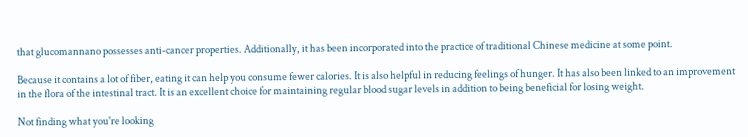that glucomannano possesses anti-cancer properties. Additionally, it has been incorporated into the practice of traditional Chinese medicine at some point.

Because it contains a lot of fiber, eating it can help you consume fewer calories. It is also helpful in reducing feelings of hunger. It has also been linked to an improvement in the flora of the intestinal tract. It is an excellent choice for maintaining regular blood sugar levels in addition to being beneficial for losing weight.

Not finding what you're looking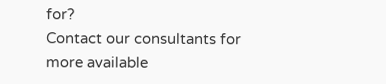for?
Contact our consultants for more available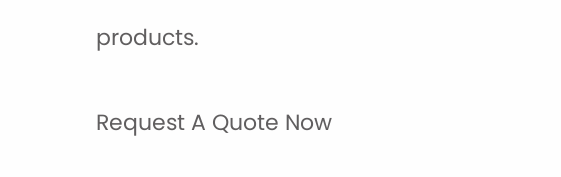products.

Request A Quote Now